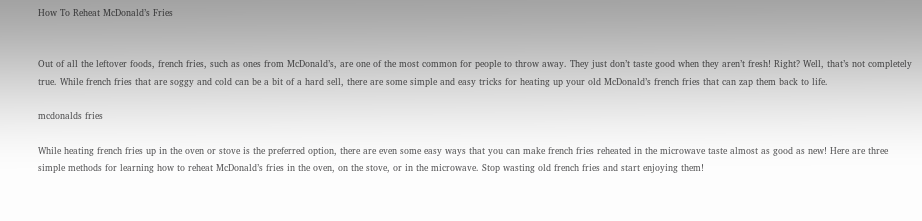How To Reheat McDonald’s Fries


Out of all the leftover foods, french fries, such as ones from McDonald’s, are one of the most common for people to throw away. They just don’t taste good when they aren’t fresh! Right? Well, that’s not completely true. While french fries that are soggy and cold can be a bit of a hard sell, there are some simple and easy tricks for heating up your old McDonald’s french fries that can zap them back to life.

mcdonalds fries

While heating french fries up in the oven or stove is the preferred option, there are even some easy ways that you can make french fries reheated in the microwave taste almost as good as new! Here are three simple methods for learning how to reheat McDonald’s fries in the oven, on the stove, or in the microwave. Stop wasting old french fries and start enjoying them!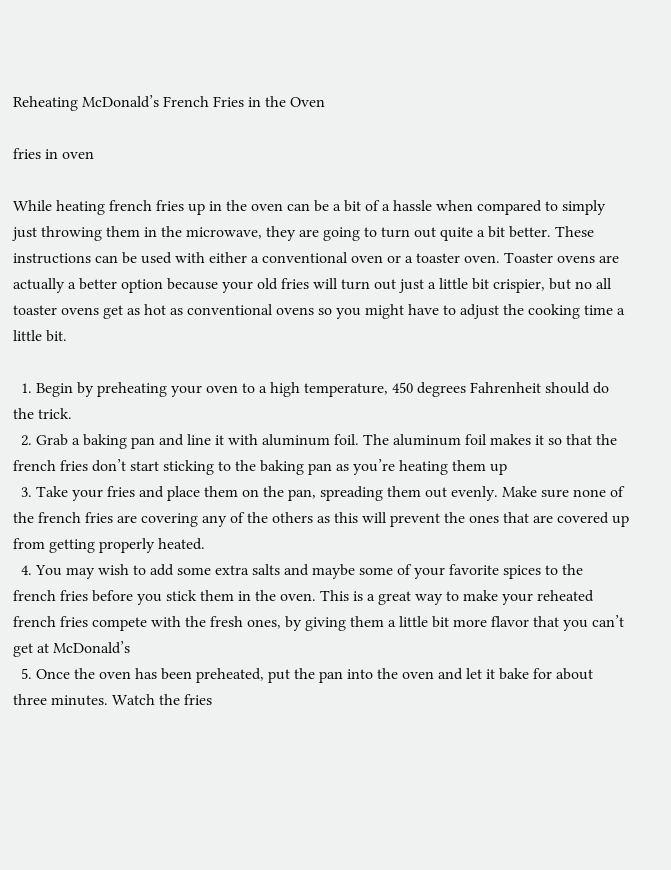Reheating McDonald’s French Fries in the Oven

fries in oven

While heating french fries up in the oven can be a bit of a hassle when compared to simply just throwing them in the microwave, they are going to turn out quite a bit better. These instructions can be used with either a conventional oven or a toaster oven. Toaster ovens are actually a better option because your old fries will turn out just a little bit crispier, but no all toaster ovens get as hot as conventional ovens so you might have to adjust the cooking time a little bit.

  1. Begin by preheating your oven to a high temperature, 450 degrees Fahrenheit should do the trick.
  2. Grab a baking pan and line it with aluminum foil. The aluminum foil makes it so that the french fries don’t start sticking to the baking pan as you’re heating them up
  3. Take your fries and place them on the pan, spreading them out evenly. Make sure none of the french fries are covering any of the others as this will prevent the ones that are covered up from getting properly heated.
  4. You may wish to add some extra salts and maybe some of your favorite spices to the french fries before you stick them in the oven. This is a great way to make your reheated french fries compete with the fresh ones, by giving them a little bit more flavor that you can’t get at McDonald’s
  5. Once the oven has been preheated, put the pan into the oven and let it bake for about three minutes. Watch the fries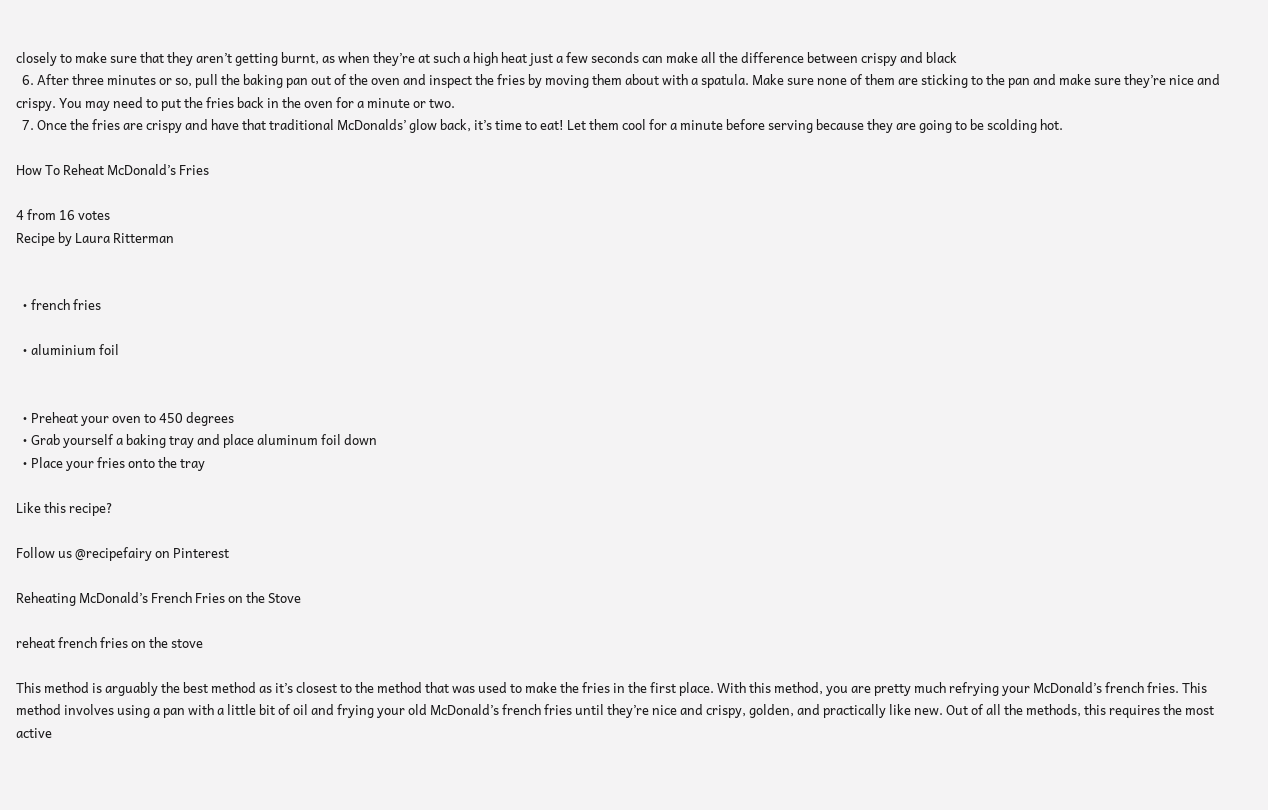closely to make sure that they aren’t getting burnt, as when they’re at such a high heat just a few seconds can make all the difference between crispy and black
  6. After three minutes or so, pull the baking pan out of the oven and inspect the fries by moving them about with a spatula. Make sure none of them are sticking to the pan and make sure they’re nice and crispy. You may need to put the fries back in the oven for a minute or two.
  7. Once the fries are crispy and have that traditional McDonalds’ glow back, it’s time to eat! Let them cool for a minute before serving because they are going to be scolding hot.

How To Reheat McDonald’s Fries

4 from 16 votes
Recipe by Laura Ritterman


  • french fries

  • aluminium foil


  • Preheat your oven to 450 degrees
  • Grab yourself a baking tray and place aluminum foil down
  • Place your fries onto the tray

Like this recipe?

Follow us @recipefairy on Pinterest

Reheating McDonald’s French Fries on the Stove

reheat french fries on the stove

This method is arguably the best method as it’s closest to the method that was used to make the fries in the first place. With this method, you are pretty much refrying your McDonald’s french fries. This method involves using a pan with a little bit of oil and frying your old McDonald’s french fries until they’re nice and crispy, golden, and practically like new. Out of all the methods, this requires the most active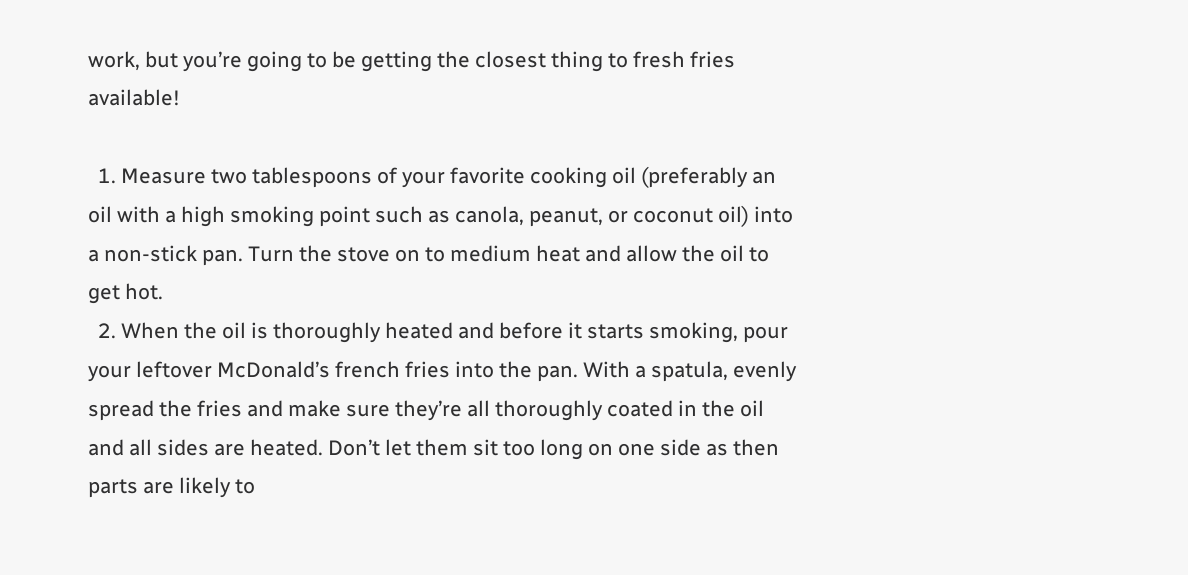work, but you’re going to be getting the closest thing to fresh fries available!

  1. Measure two tablespoons of your favorite cooking oil (preferably an oil with a high smoking point such as canola, peanut, or coconut oil) into a non-stick pan. Turn the stove on to medium heat and allow the oil to get hot.
  2. When the oil is thoroughly heated and before it starts smoking, pour your leftover McDonald’s french fries into the pan. With a spatula, evenly spread the fries and make sure they’re all thoroughly coated in the oil and all sides are heated. Don’t let them sit too long on one side as then parts are likely to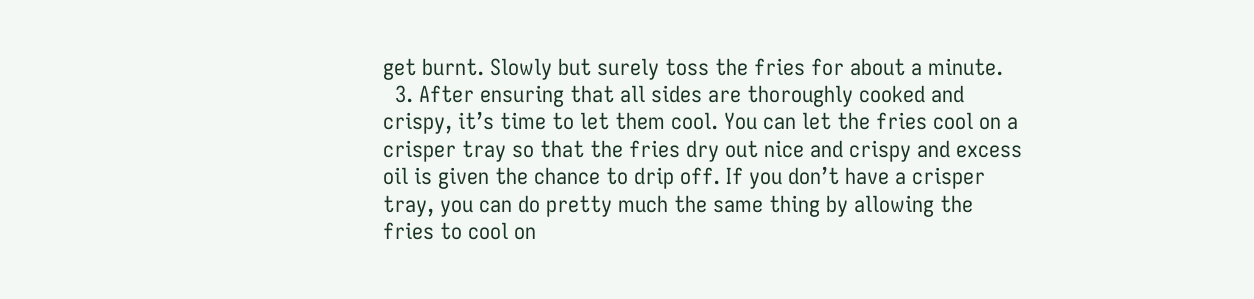get burnt. Slowly but surely toss the fries for about a minute.
  3. After ensuring that all sides are thoroughly cooked and crispy, it’s time to let them cool. You can let the fries cool on a crisper tray so that the fries dry out nice and crispy and excess oil is given the chance to drip off. If you don’t have a crisper tray, you can do pretty much the same thing by allowing the fries to cool on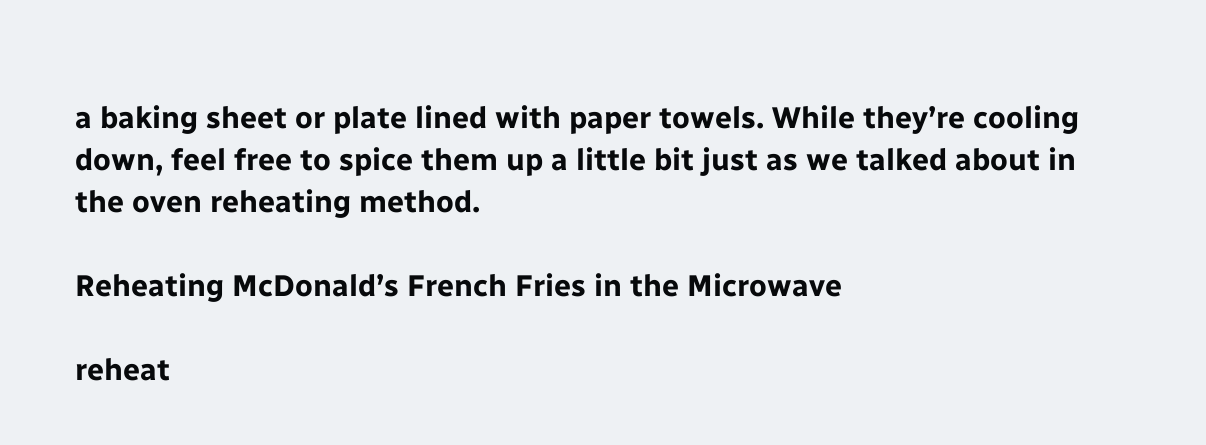a baking sheet or plate lined with paper towels. While they’re cooling down, feel free to spice them up a little bit just as we talked about in the oven reheating method.

Reheating McDonald’s French Fries in the Microwave

reheat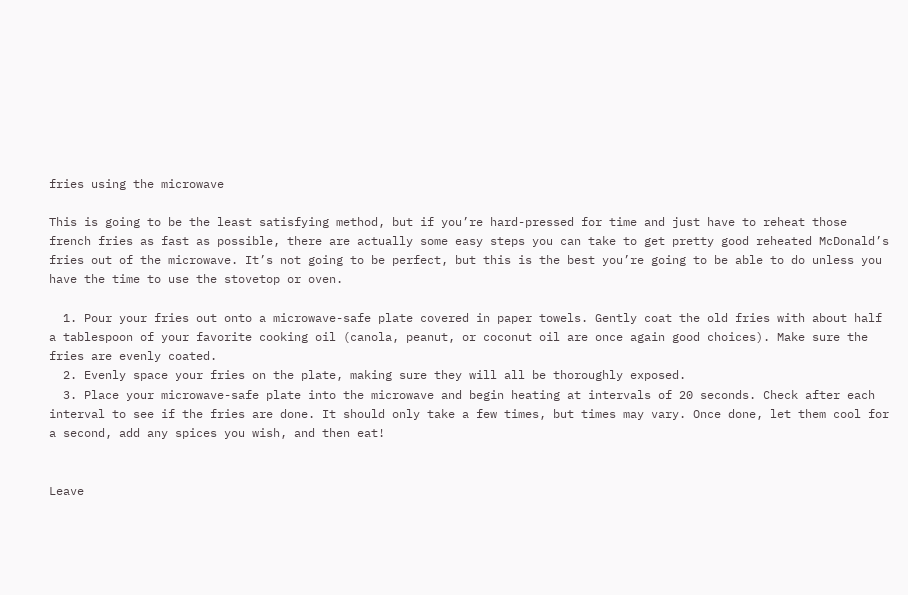fries using the microwave

This is going to be the least satisfying method, but if you’re hard-pressed for time and just have to reheat those french fries as fast as possible, there are actually some easy steps you can take to get pretty good reheated McDonald’s fries out of the microwave. It’s not going to be perfect, but this is the best you’re going to be able to do unless you have the time to use the stovetop or oven.

  1. Pour your fries out onto a microwave-safe plate covered in paper towels. Gently coat the old fries with about half a tablespoon of your favorite cooking oil (canola, peanut, or coconut oil are once again good choices). Make sure the fries are evenly coated.
  2. Evenly space your fries on the plate, making sure they will all be thoroughly exposed.
  3. Place your microwave-safe plate into the microwave and begin heating at intervals of 20 seconds. Check after each interval to see if the fries are done. It should only take a few times, but times may vary. Once done, let them cool for a second, add any spices you wish, and then eat!


Leave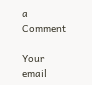a Comment

Your email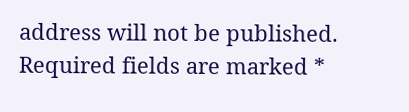address will not be published. Required fields are marked *